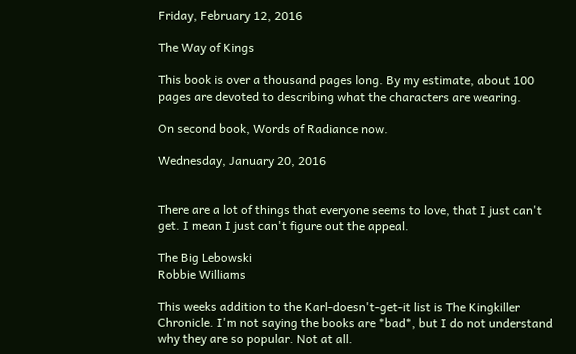Friday, February 12, 2016

The Way of Kings

This book is over a thousand pages long. By my estimate, about 100 pages are devoted to describing what the characters are wearing.

On second book, Words of Radiance now.

Wednesday, January 20, 2016


There are a lot of things that everyone seems to love, that I just can't get. I mean I just can't figure out the appeal.

The Big Lebowski
Robbie Williams

This weeks addition to the Karl-doesn't-get-it list is The Kingkiller Chronicle. I'm not saying the books are *bad*, but I do not understand why they are so popular. Not at all.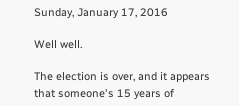Sunday, January 17, 2016

Well well.

The election is over, and it appears that someone's 15 years of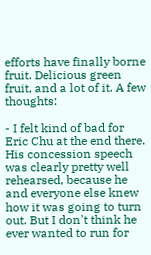efforts have finally borne fruit. Delicious green fruit, and a lot of it. A few thoughts:

- I felt kind of bad for Eric Chu at the end there. His concession speech was clearly pretty well rehearsed, because he and everyone else knew how it was going to turn out. But I don't think he ever wanted to run for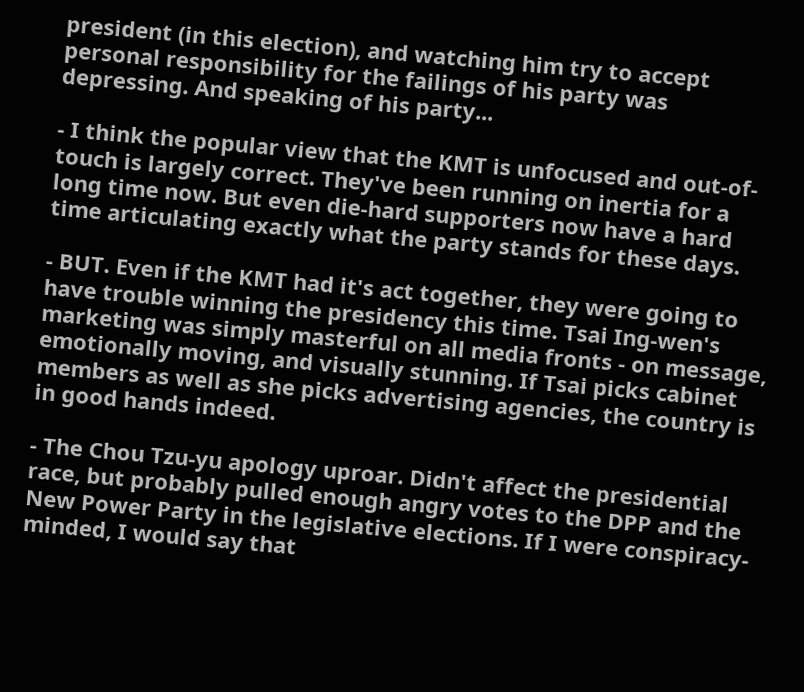president (in this election), and watching him try to accept personal responsibility for the failings of his party was depressing. And speaking of his party...

- I think the popular view that the KMT is unfocused and out-of-touch is largely correct. They've been running on inertia for a long time now. But even die-hard supporters now have a hard time articulating exactly what the party stands for these days.

- BUT. Even if the KMT had it's act together, they were going to have trouble winning the presidency this time. Tsai Ing-wen's marketing was simply masterful on all media fronts - on message, emotionally moving, and visually stunning. If Tsai picks cabinet members as well as she picks advertising agencies, the country is in good hands indeed.

- The Chou Tzu-yu apology uproar. Didn't affect the presidential race, but probably pulled enough angry votes to the DPP and the New Power Party in the legislative elections. If I were conspiracy-minded, I would say that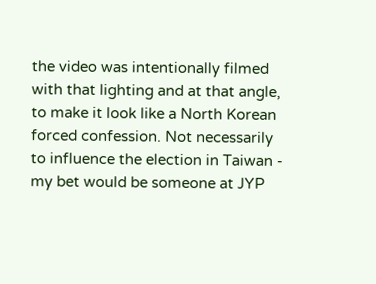the video was intentionally filmed with that lighting and at that angle, to make it look like a North Korean forced confession. Not necessarily to influence the election in Taiwan - my bet would be someone at JYP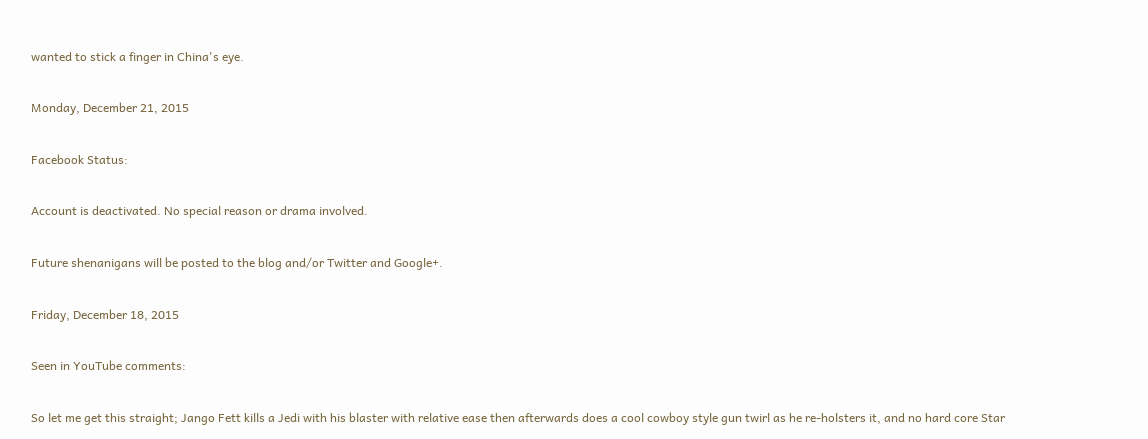wanted to stick a finger in China's eye.

Monday, December 21, 2015

Facebook Status:

Account is deactivated. No special reason or drama involved.

Future shenanigans will be posted to the blog and/or Twitter and Google+.

Friday, December 18, 2015

Seen in YouTube comments:

So let me get this straight; Jango Fett kills a Jedi with his blaster with relative ease then afterwards does a cool cowboy style gun twirl as he re-holsters it, and no hard core Star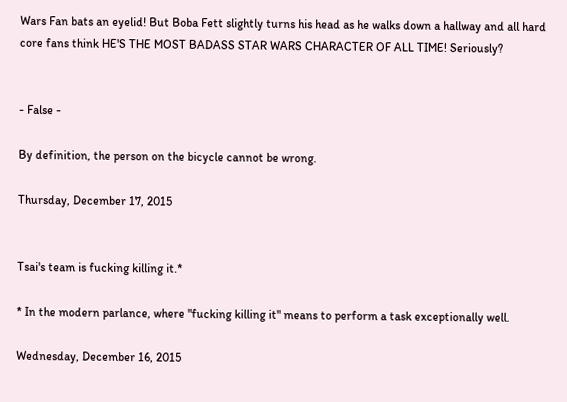Wars Fan bats an eyelid! But Boba Fett slightly turns his head as he walks down a hallway and all hard core fans think HE'S THE MOST BADASS STAR WARS CHARACTER OF ALL TIME! Seriously?


- False -

By definition, the person on the bicycle cannot be wrong.

Thursday, December 17, 2015


Tsai's team is fucking killing it.*

* In the modern parlance, where "fucking killing it" means to perform a task exceptionally well.

Wednesday, December 16, 2015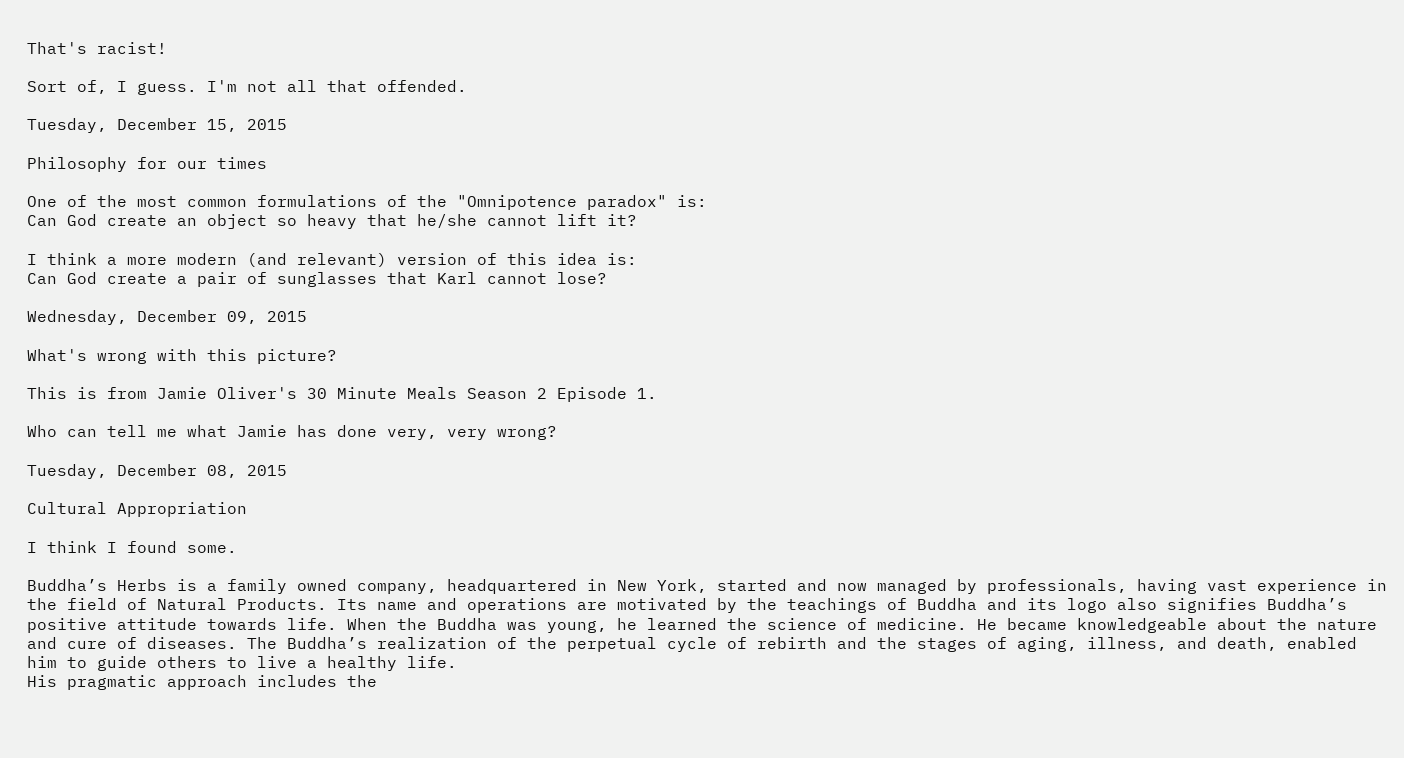That's racist!

Sort of, I guess. I'm not all that offended.

Tuesday, December 15, 2015

Philosophy for our times

One of the most common formulations of the "Omnipotence paradox" is:
Can God create an object so heavy that he/she cannot lift it?

I think a more modern (and relevant) version of this idea is:
Can God create a pair of sunglasses that Karl cannot lose?

Wednesday, December 09, 2015

What's wrong with this picture?

This is from Jamie Oliver's 30 Minute Meals Season 2 Episode 1.

Who can tell me what Jamie has done very, very wrong?

Tuesday, December 08, 2015

Cultural Appropriation

I think I found some.

Buddha’s Herbs is a family owned company, headquartered in New York, started and now managed by professionals, having vast experience in the field of Natural Products. Its name and operations are motivated by the teachings of Buddha and its logo also signifies Buddha’s positive attitude towards life. When the Buddha was young, he learned the science of medicine. He became knowledgeable about the nature and cure of diseases. The Buddha’s realization of the perpetual cycle of rebirth and the stages of aging, illness, and death, enabled him to guide others to live a healthy life.
His pragmatic approach includes the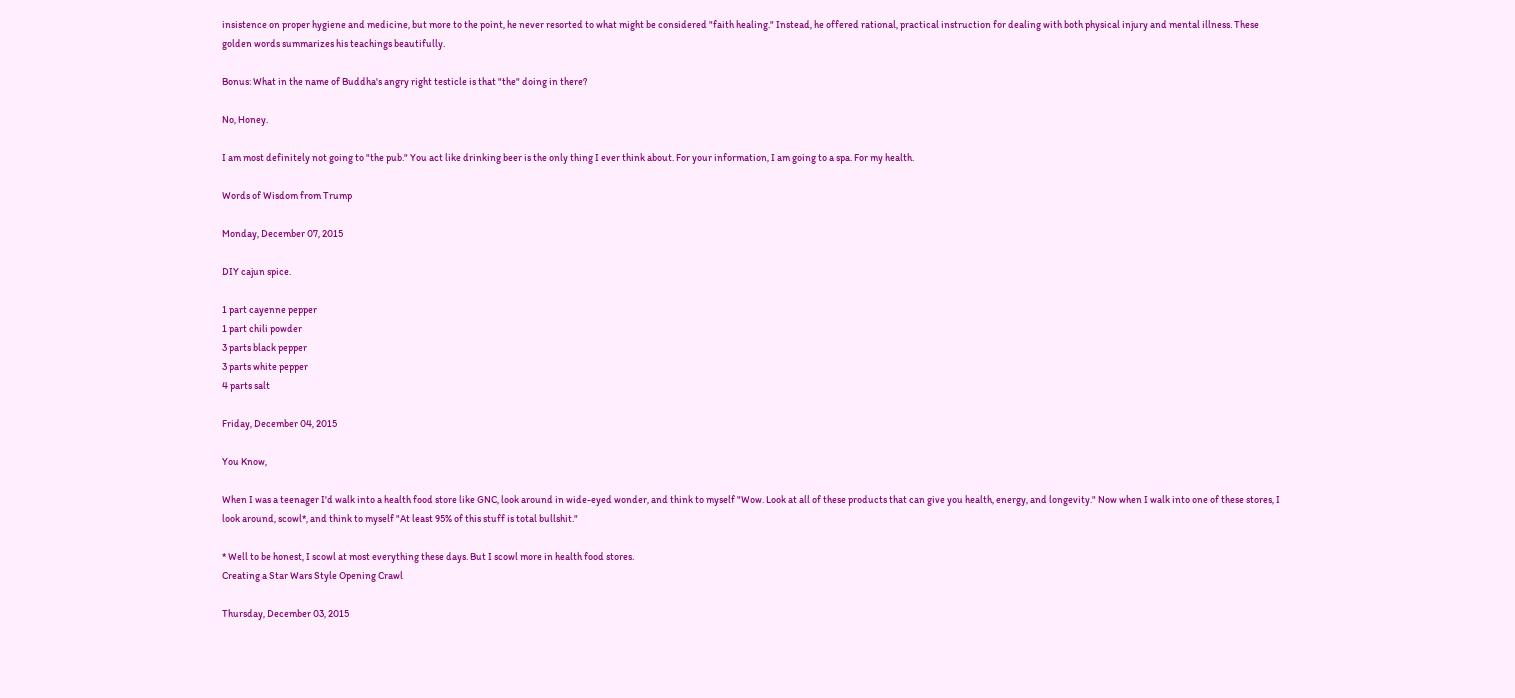insistence on proper hygiene and medicine, but more to the point, he never resorted to what might be considered "faith healing." Instead, he offered rational, practical instruction for dealing with both physical injury and mental illness. These golden words summarizes his teachings beautifully.

Bonus: What in the name of Buddha's angry right testicle is that "the" doing in there?

No, Honey.

I am most definitely not going to "the pub." You act like drinking beer is the only thing I ever think about. For your information, I am going to a spa. For my health.

Words of Wisdom from Trump

Monday, December 07, 2015

DIY cajun spice.

1 part cayenne pepper
1 part chili powder
3 parts black pepper
3 parts white pepper
4 parts salt

Friday, December 04, 2015

You Know,

When I was a teenager I'd walk into a health food store like GNC, look around in wide-eyed wonder, and think to myself "Wow. Look at all of these products that can give you health, energy, and longevity." Now when I walk into one of these stores, I look around, scowl*, and think to myself "At least 95% of this stuff is total bullshit."

* Well to be honest, I scowl at most everything these days. But I scowl more in health food stores.
Creating a Star Wars Style Opening Crawl

Thursday, December 03, 2015